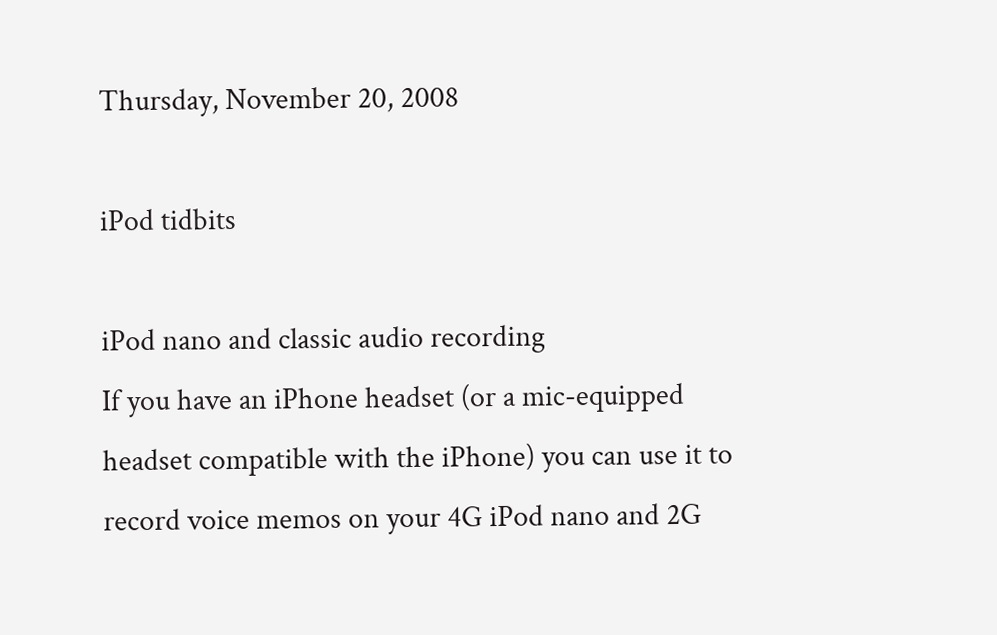Thursday, November 20, 2008

iPod tidbits

iPod nano and classic audio recording
If you have an iPhone headset (or a mic-equipped headset compatible with the iPhone) you can use it to record voice memos on your 4G iPod nano and 2G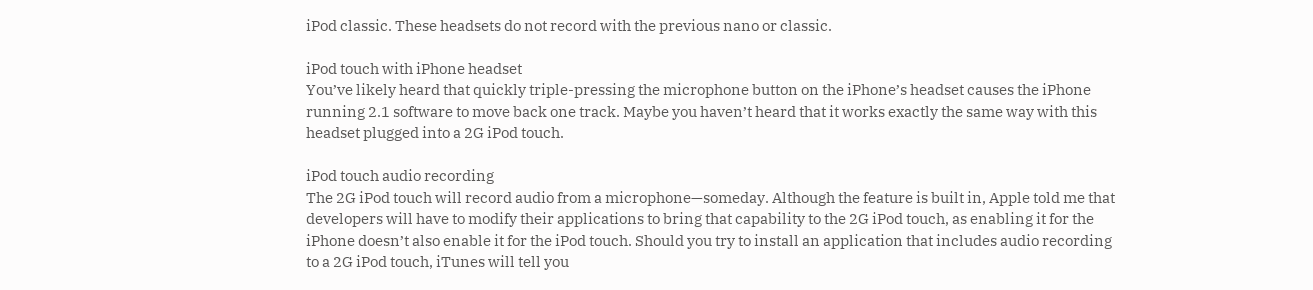iPod classic. These headsets do not record with the previous nano or classic.

iPod touch with iPhone headset
You’ve likely heard that quickly triple-pressing the microphone button on the iPhone’s headset causes the iPhone running 2.1 software to move back one track. Maybe you haven’t heard that it works exactly the same way with this headset plugged into a 2G iPod touch.

iPod touch audio recording
The 2G iPod touch will record audio from a microphone—someday. Although the feature is built in, Apple told me that developers will have to modify their applications to bring that capability to the 2G iPod touch, as enabling it for the iPhone doesn’t also enable it for the iPod touch. Should you try to install an application that includes audio recording to a 2G iPod touch, iTunes will tell you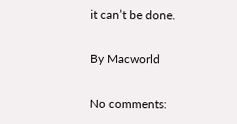it can’t be done.

By Macworld

No comments: